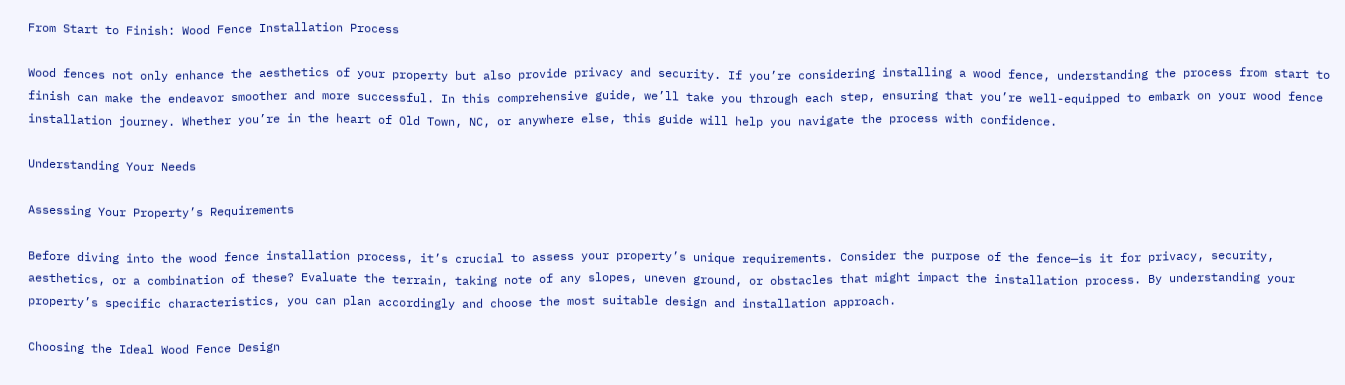From Start to Finish: Wood Fence Installation Process

Wood fences not only enhance the aesthetics of your property but also provide privacy and security. If you’re considering installing a wood fence, understanding the process from start to finish can make the endeavor smoother and more successful. In this comprehensive guide, we’ll take you through each step, ensuring that you’re well-equipped to embark on your wood fence installation journey. Whether you’re in the heart of Old Town, NC, or anywhere else, this guide will help you navigate the process with confidence.

Understanding Your Needs

Assessing Your Property’s Requirements

Before diving into the wood fence installation process, it’s crucial to assess your property’s unique requirements. Consider the purpose of the fence—is it for privacy, security, aesthetics, or a combination of these? Evaluate the terrain, taking note of any slopes, uneven ground, or obstacles that might impact the installation process. By understanding your property’s specific characteristics, you can plan accordingly and choose the most suitable design and installation approach.

Choosing the Ideal Wood Fence Design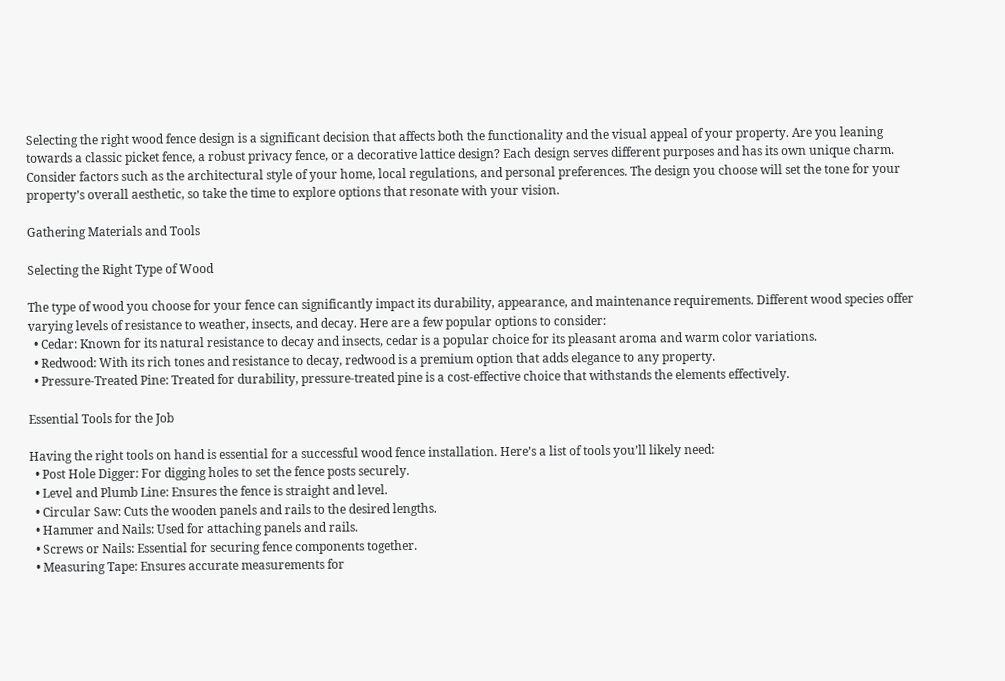Selecting the right wood fence design is a significant decision that affects both the functionality and the visual appeal of your property. Are you leaning towards a classic picket fence, a robust privacy fence, or a decorative lattice design? Each design serves different purposes and has its own unique charm. Consider factors such as the architectural style of your home, local regulations, and personal preferences. The design you choose will set the tone for your property’s overall aesthetic, so take the time to explore options that resonate with your vision.

Gathering Materials and Tools

Selecting the Right Type of Wood

The type of wood you choose for your fence can significantly impact its durability, appearance, and maintenance requirements. Different wood species offer varying levels of resistance to weather, insects, and decay. Here are a few popular options to consider:
  • Cedar: Known for its natural resistance to decay and insects, cedar is a popular choice for its pleasant aroma and warm color variations.
  • Redwood: With its rich tones and resistance to decay, redwood is a premium option that adds elegance to any property.
  • Pressure-Treated Pine: Treated for durability, pressure-treated pine is a cost-effective choice that withstands the elements effectively.

Essential Tools for the Job

Having the right tools on hand is essential for a successful wood fence installation. Here’s a list of tools you’ll likely need:
  • Post Hole Digger: For digging holes to set the fence posts securely.
  • Level and Plumb Line: Ensures the fence is straight and level.
  • Circular Saw: Cuts the wooden panels and rails to the desired lengths.
  • Hammer and Nails: Used for attaching panels and rails.
  • Screws or Nails: Essential for securing fence components together.
  • Measuring Tape: Ensures accurate measurements for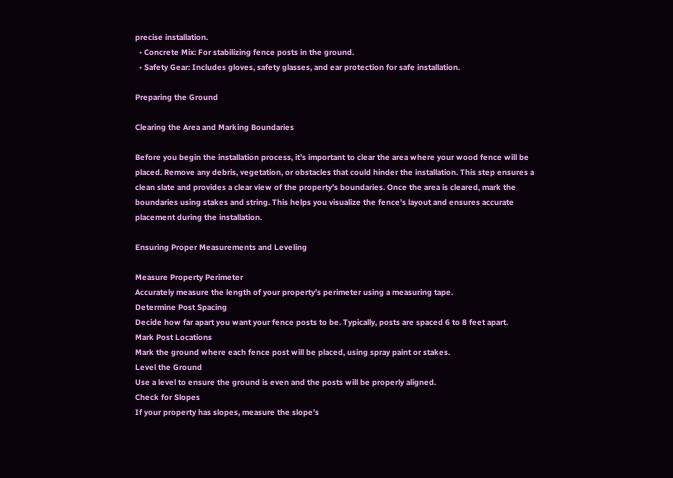precise installation.
  • Concrete Mix: For stabilizing fence posts in the ground.
  • Safety Gear: Includes gloves, safety glasses, and ear protection for safe installation.

Preparing the Ground

Clearing the Area and Marking Boundaries

Before you begin the installation process, it’s important to clear the area where your wood fence will be placed. Remove any debris, vegetation, or obstacles that could hinder the installation. This step ensures a clean slate and provides a clear view of the property’s boundaries. Once the area is cleared, mark the boundaries using stakes and string. This helps you visualize the fence’s layout and ensures accurate placement during the installation.

Ensuring Proper Measurements and Leveling

Measure Property Perimeter
Accurately measure the length of your property’s perimeter using a measuring tape.
Determine Post Spacing
Decide how far apart you want your fence posts to be. Typically, posts are spaced 6 to 8 feet apart.
Mark Post Locations
Mark the ground where each fence post will be placed, using spray paint or stakes.
Level the Ground
Use a level to ensure the ground is even and the posts will be properly aligned.
Check for Slopes
If your property has slopes, measure the slope’s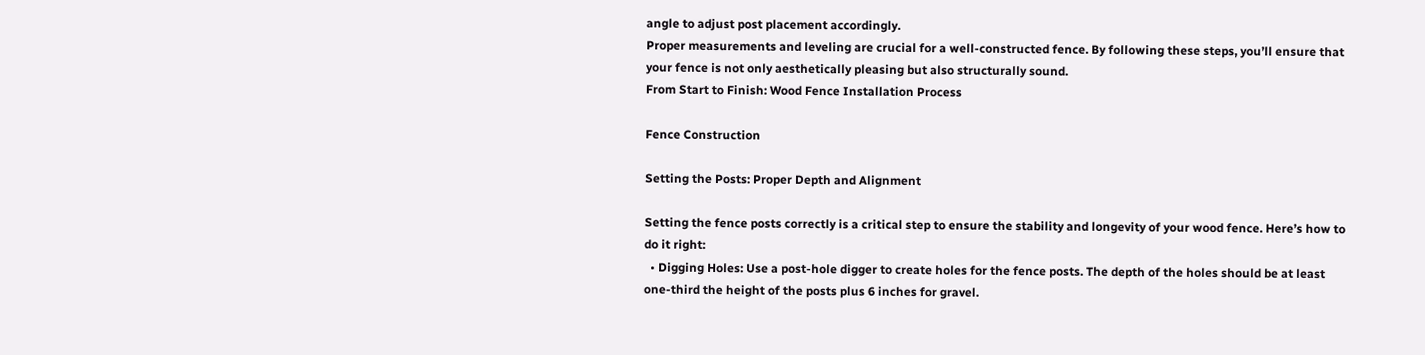angle to adjust post placement accordingly.
Proper measurements and leveling are crucial for a well-constructed fence. By following these steps, you’ll ensure that your fence is not only aesthetically pleasing but also structurally sound.
From Start to Finish: Wood Fence Installation Process

Fence Construction

Setting the Posts: Proper Depth and Alignment

Setting the fence posts correctly is a critical step to ensure the stability and longevity of your wood fence. Here’s how to do it right:
  • Digging Holes: Use a post-hole digger to create holes for the fence posts. The depth of the holes should be at least one-third the height of the posts plus 6 inches for gravel.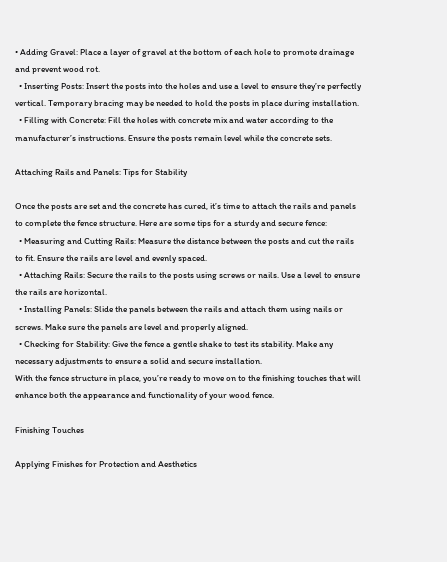• Adding Gravel: Place a layer of gravel at the bottom of each hole to promote drainage and prevent wood rot.
  • Inserting Posts: Insert the posts into the holes and use a level to ensure they’re perfectly vertical. Temporary bracing may be needed to hold the posts in place during installation.
  • Filling with Concrete: Fill the holes with concrete mix and water according to the manufacturer’s instructions. Ensure the posts remain level while the concrete sets.

Attaching Rails and Panels: Tips for Stability

Once the posts are set and the concrete has cured, it’s time to attach the rails and panels to complete the fence structure. Here are some tips for a sturdy and secure fence:
  • Measuring and Cutting Rails: Measure the distance between the posts and cut the rails to fit. Ensure the rails are level and evenly spaced.
  • Attaching Rails: Secure the rails to the posts using screws or nails. Use a level to ensure the rails are horizontal.
  • Installing Panels: Slide the panels between the rails and attach them using nails or screws. Make sure the panels are level and properly aligned.
  • Checking for Stability: Give the fence a gentle shake to test its stability. Make any necessary adjustments to ensure a solid and secure installation.
With the fence structure in place, you’re ready to move on to the finishing touches that will enhance both the appearance and functionality of your wood fence.

Finishing Touches

Applying Finishes for Protection and Aesthetics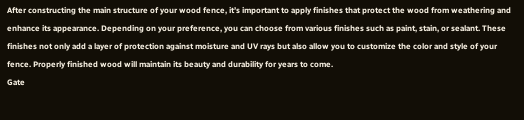After constructing the main structure of your wood fence, it’s important to apply finishes that protect the wood from weathering and enhance its appearance. Depending on your preference, you can choose from various finishes such as paint, stain, or sealant. These finishes not only add a layer of protection against moisture and UV rays but also allow you to customize the color and style of your fence. Properly finished wood will maintain its beauty and durability for years to come.
Gate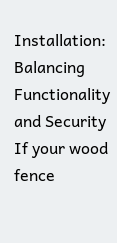Installation: Balancing Functionality and Security
If your wood fence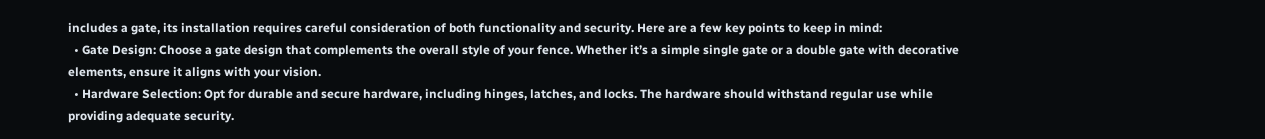includes a gate, its installation requires careful consideration of both functionality and security. Here are a few key points to keep in mind:
  • Gate Design: Choose a gate design that complements the overall style of your fence. Whether it’s a simple single gate or a double gate with decorative elements, ensure it aligns with your vision.
  • Hardware Selection: Opt for durable and secure hardware, including hinges, latches, and locks. The hardware should withstand regular use while providing adequate security.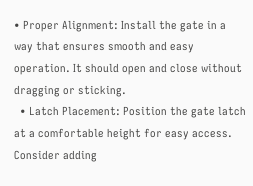• Proper Alignment: Install the gate in a way that ensures smooth and easy operation. It should open and close without dragging or sticking.
  • Latch Placement: Position the gate latch at a comfortable height for easy access. Consider adding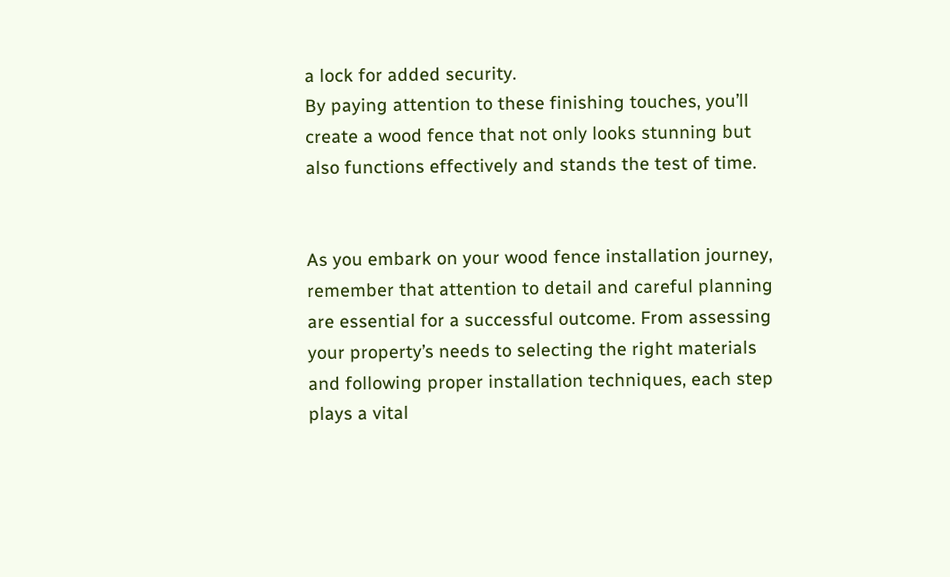a lock for added security.
By paying attention to these finishing touches, you’ll create a wood fence that not only looks stunning but also functions effectively and stands the test of time.


As you embark on your wood fence installation journey, remember that attention to detail and careful planning are essential for a successful outcome. From assessing your property’s needs to selecting the right materials and following proper installation techniques, each step plays a vital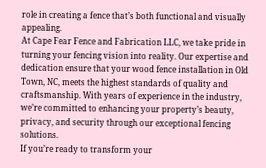role in creating a fence that’s both functional and visually appealing.
At Cape Fear Fence and Fabrication LLC, we take pride in turning your fencing vision into reality. Our expertise and dedication ensure that your wood fence installation in Old Town, NC, meets the highest standards of quality and craftsmanship. With years of experience in the industry, we’re committed to enhancing your property’s beauty, privacy, and security through our exceptional fencing solutions.
If you’re ready to transform your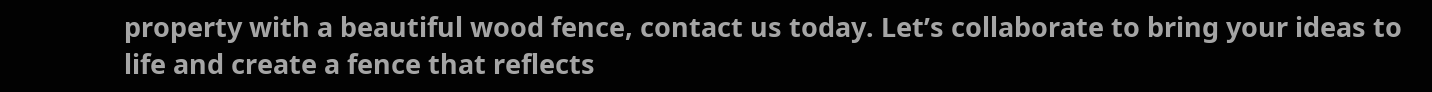property with a beautiful wood fence, contact us today. Let’s collaborate to bring your ideas to life and create a fence that reflects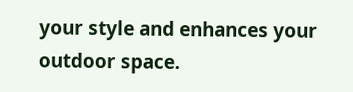your style and enhances your outdoor space.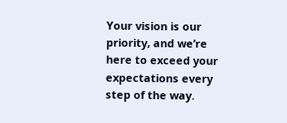Your vision is our priority, and we’re here to exceed your expectations every step of the way.